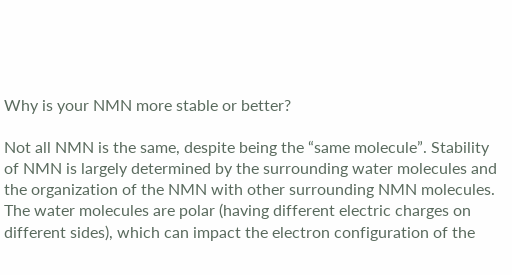Why is your NMN more stable or better?

Not all NMN is the same, despite being the “same molecule”. Stability of NMN is largely determined by the surrounding water molecules and the organization of the NMN with other surrounding NMN molecules. The water molecules are polar (having different electric charges on different sides), which can impact the electron configuration of the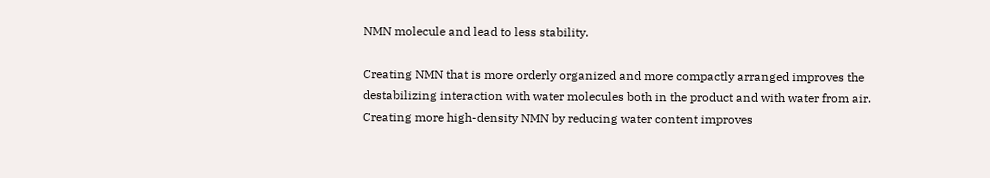NMN molecule and lead to less stability.

Creating NMN that is more orderly organized and more compactly arranged improves the destabilizing interaction with water molecules both in the product and with water from air. Creating more high-density NMN by reducing water content improves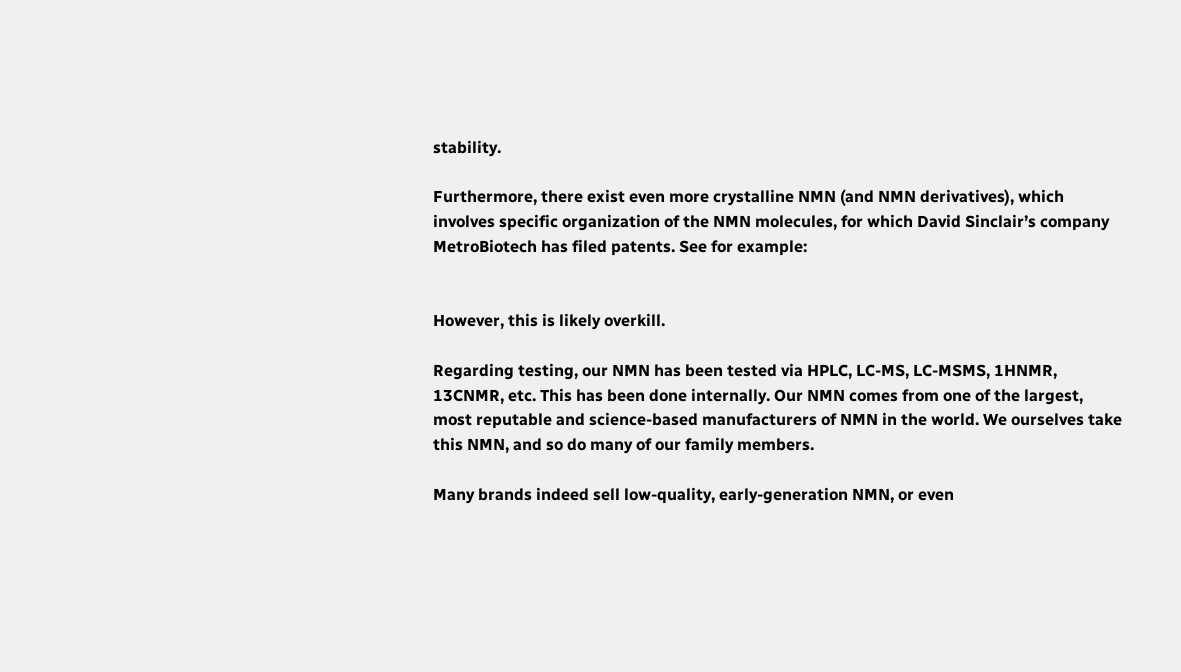stability.

Furthermore, there exist even more crystalline NMN (and NMN derivatives), which involves specific organization of the NMN molecules, for which David Sinclair’s company MetroBiotech has filed patents. See for example:


However, this is likely overkill.

Regarding testing, our NMN has been tested via HPLC, LC-MS, LC-MSMS, 1HNMR, 13CNMR, etc. This has been done internally. Our NMN comes from one of the largest, most reputable and science-based manufacturers of NMN in the world. We ourselves take this NMN, and so do many of our family members.

Many brands indeed sell low-quality, early-generation NMN, or even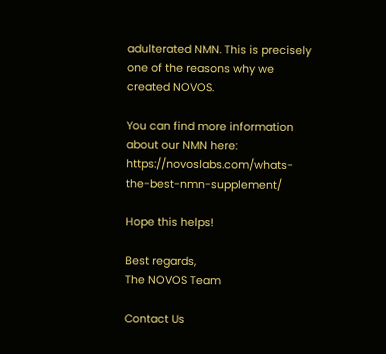adulterated NMN. This is precisely one of the reasons why we created NOVOS.

You can find more information about our NMN here: https://novoslabs.com/whats-the-best-nmn-supplement/

Hope this helps!

Best regards,
The NOVOS Team

Contact Us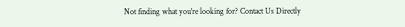Not finding what you're looking for? Contact Us Directly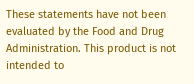These statements have not been evaluated by the Food and Drug Administration. This product is not intended to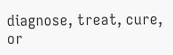diagnose, treat, cure, or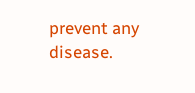prevent any disease.